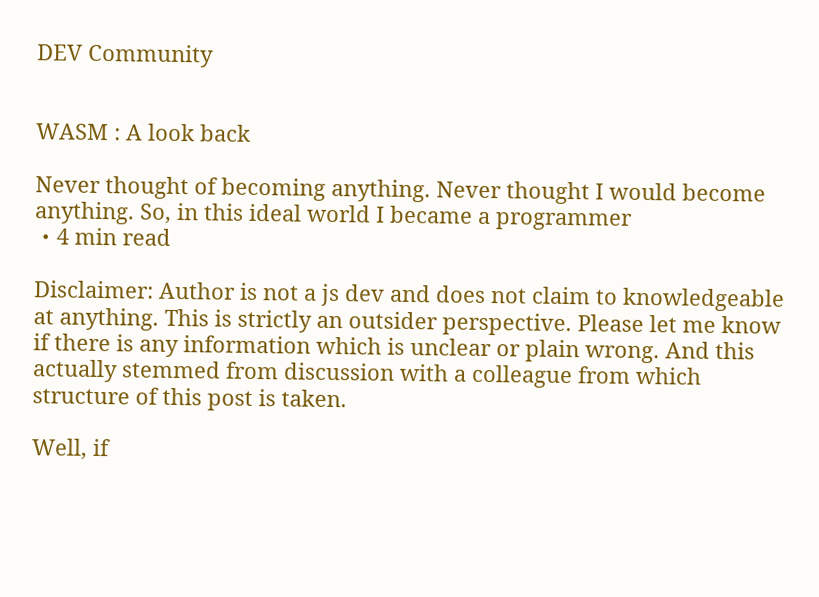DEV Community


WASM : A look back

Never thought of becoming anything. Never thought I would become anything. So, in this ideal world I became a programmer
・4 min read

Disclaimer: Author is not a js dev and does not claim to knowledgeable at anything. This is strictly an outsider perspective. Please let me know if there is any information which is unclear or plain wrong. And this actually stemmed from discussion with a colleague from which structure of this post is taken.

Well, if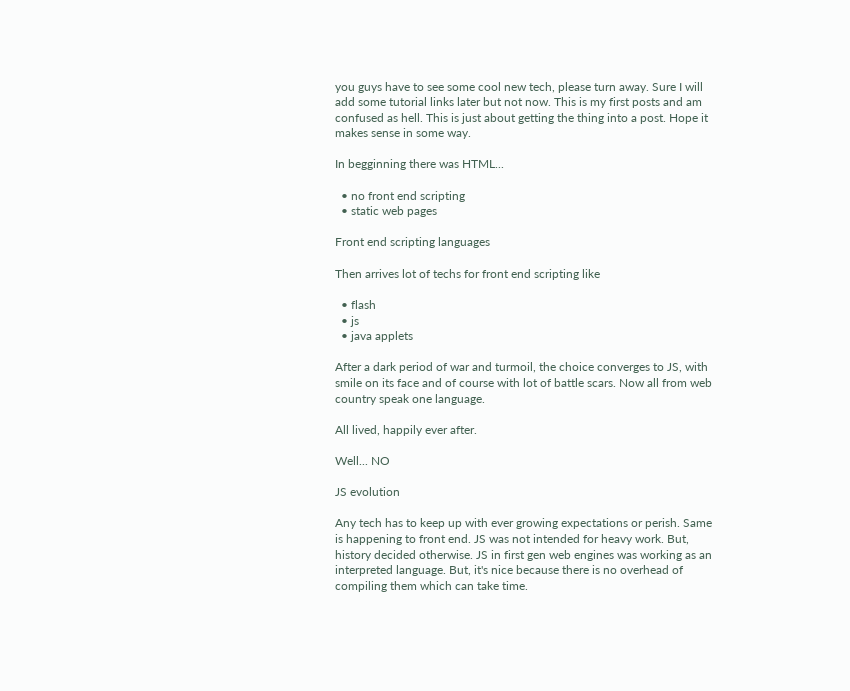you guys have to see some cool new tech, please turn away. Sure I will add some tutorial links later but not now. This is my first posts and am confused as hell. This is just about getting the thing into a post. Hope it makes sense in some way.

In begginning there was HTML...

  • no front end scripting
  • static web pages

Front end scripting languages

Then arrives lot of techs for front end scripting like

  • flash
  • js
  • java applets

After a dark period of war and turmoil, the choice converges to JS, with smile on its face and of course with lot of battle scars. Now all from web country speak one language.

All lived, happily ever after.

Well... NO

JS evolution

Any tech has to keep up with ever growing expectations or perish. Same is happening to front end. JS was not intended for heavy work. But, history decided otherwise. JS in first gen web engines was working as an interpreted language. But, it's nice because there is no overhead of compiling them which can take time.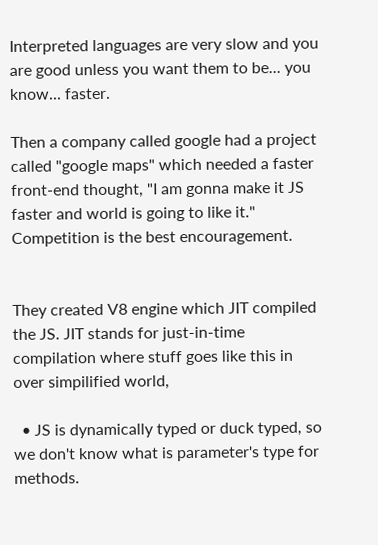Interpreted languages are very slow and you are good unless you want them to be... you know... faster.

Then a company called google had a project called "google maps" which needed a faster front-end thought, "I am gonna make it JS faster and world is going to like it." Competition is the best encouragement.


They created V8 engine which JIT compiled the JS. JIT stands for just-in-time compilation where stuff goes like this in over simpilified world,

  • JS is dynamically typed or duck typed, so we don't know what is parameter's type for methods.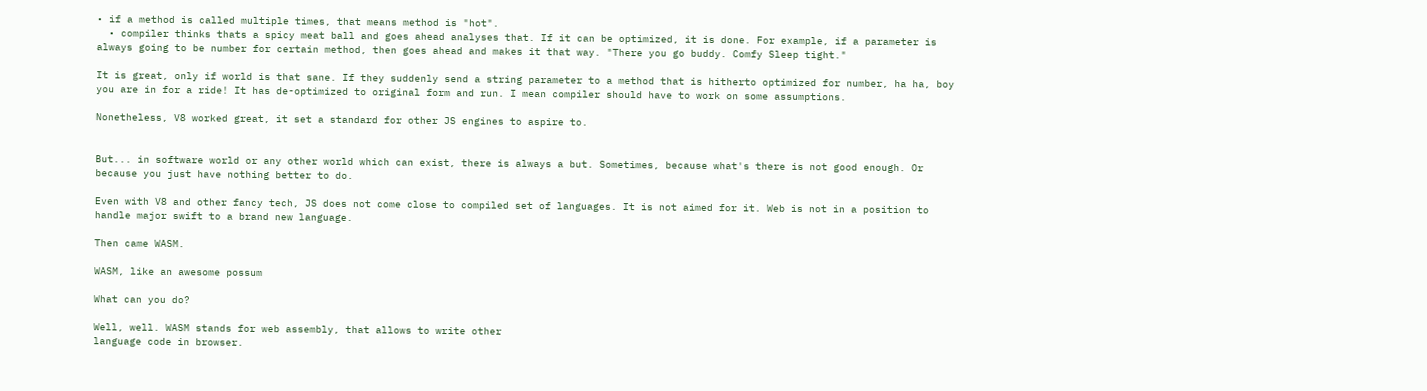• if a method is called multiple times, that means method is "hot".
  • compiler thinks thats a spicy meat ball and goes ahead analyses that. If it can be optimized, it is done. For example, if a parameter is always going to be number for certain method, then goes ahead and makes it that way. "There you go buddy. Comfy Sleep tight."

It is great, only if world is that sane. If they suddenly send a string parameter to a method that is hitherto optimized for number, ha ha, boy you are in for a ride! It has de-optimized to original form and run. I mean compiler should have to work on some assumptions.

Nonetheless, V8 worked great, it set a standard for other JS engines to aspire to.


But... in software world or any other world which can exist, there is always a but. Sometimes, because what's there is not good enough. Or because you just have nothing better to do.

Even with V8 and other fancy tech, JS does not come close to compiled set of languages. It is not aimed for it. Web is not in a position to handle major swift to a brand new language.

Then came WASM.

WASM, like an awesome possum

What can you do?

Well, well. WASM stands for web assembly, that allows to write other
language code in browser.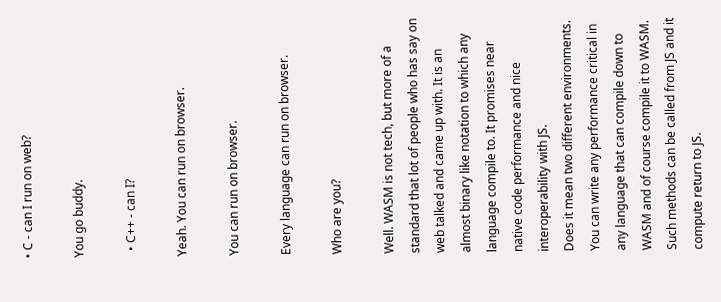• C - can I run on web?

You go buddy.

  • C++ - can I?

Yeah. You can run on browser.

You can run on browser.

Every language can run on browser.

Who are you?

Well. WASM is not tech, but more of a standard that lot of people who has say on web talked and came up with. It is an almost binary like notation to which any language compile to. It promises near native code performance and nice interoperability with JS.
Does it mean two different environments.
You can write any performance critical in any language that can compile down to WASM and of course compile it to WASM. Such methods can be called from JS and it compute return to JS.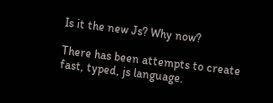Is it the new Js? Why now?

There has been attempts to create fast, typed, js language.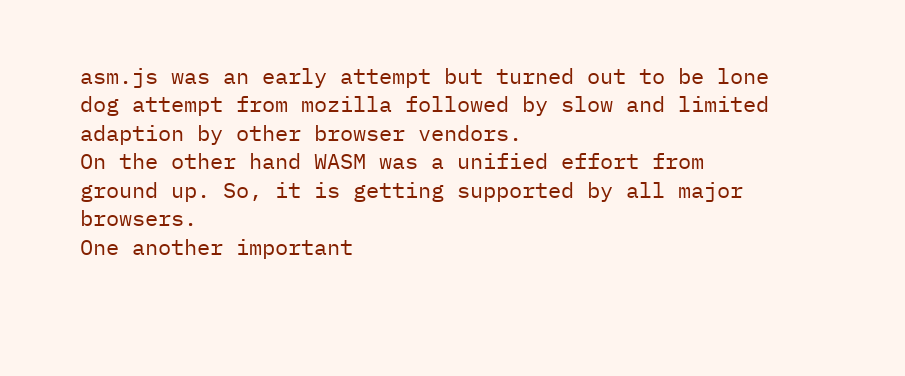asm.js was an early attempt but turned out to be lone dog attempt from mozilla followed by slow and limited adaption by other browser vendors.
On the other hand WASM was a unified effort from ground up. So, it is getting supported by all major browsers.
One another important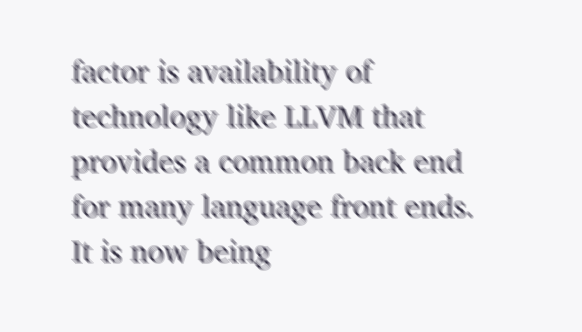factor is availability of technology like LLVM that provides a common back end for many language front ends.
It is now being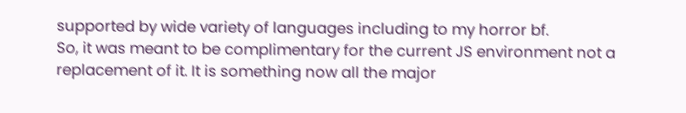supported by wide variety of languages including to my horror bf.
So, it was meant to be complimentary for the current JS environment not a replacement of it. It is something now all the major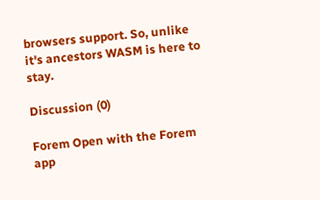browsers support. So, unlike it's ancestors WASM is here to stay.

Discussion (0)

Forem Open with the Forem app